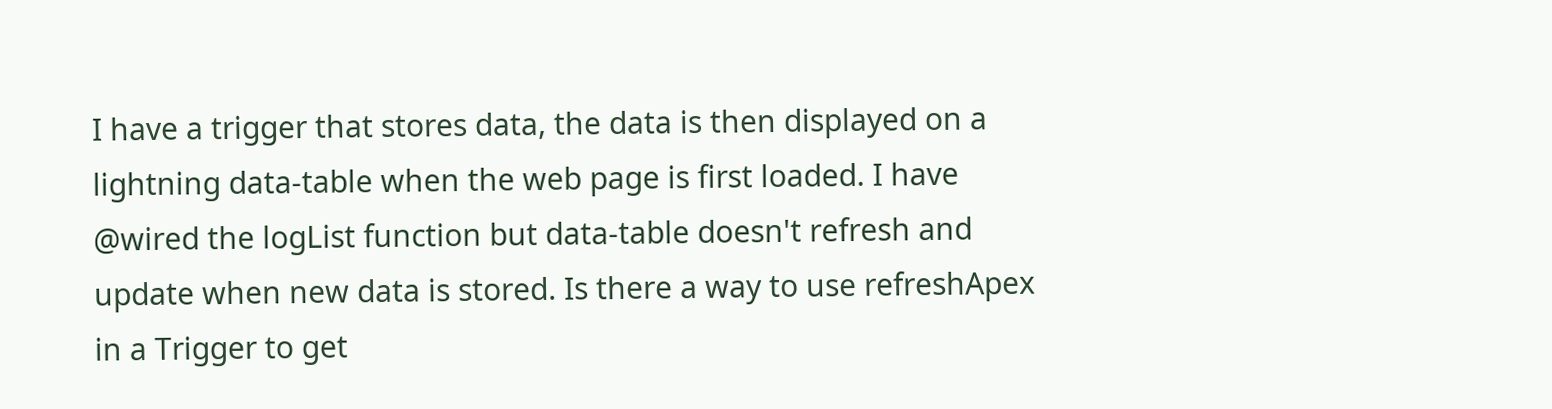I have a trigger that stores data, the data is then displayed on a lightning data-table when the web page is first loaded. I have @wired the logList function but data-table doesn't refresh and update when new data is stored. Is there a way to use refreshApex in a Trigger to get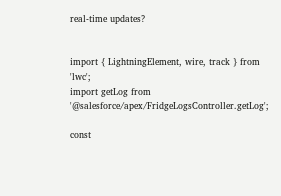real-time updates?


import { LightningElement, wire, track } from 'lwc';
import getLog from '@salesforce/apex/FridgeLogsController.getLog';

const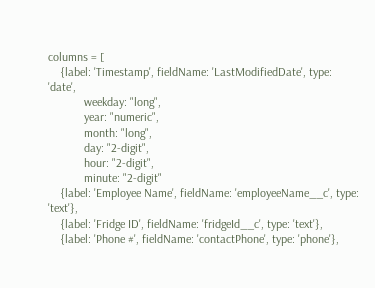columns = [
    {label: 'Timestamp', fieldName: 'LastModifiedDate', type: 'date',
            weekday: "long",
            year: "numeric",
            month: "long",
            day: "2-digit",
            hour: "2-digit",
            minute: "2-digit"
    {label: 'Employee Name', fieldName: 'employeeName__c', type: 'text'},
    {label: 'Fridge ID', fieldName: 'fridgeId__c', type: 'text'},
    {label: 'Phone #', fieldName: 'contactPhone', type: 'phone'},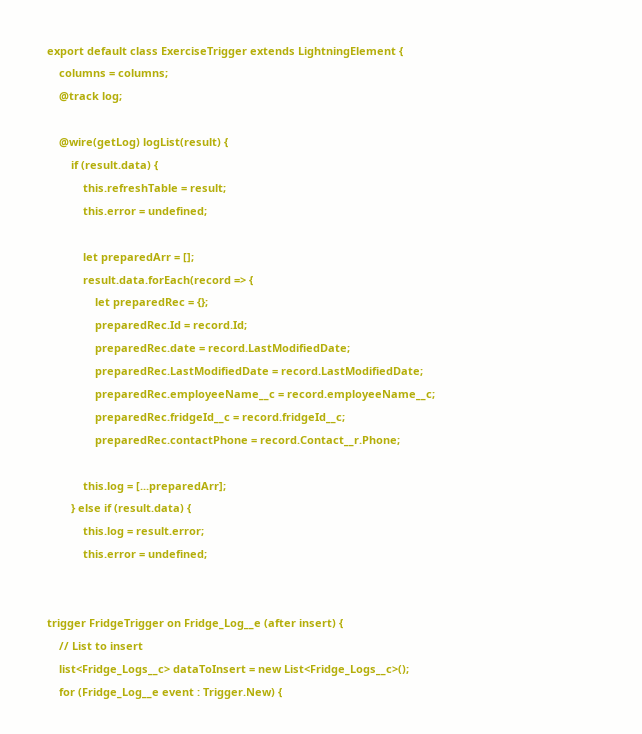export default class ExerciseTrigger extends LightningElement {
    columns = columns;
    @track log;

    @wire(getLog) logList(result) {
        if (result.data) {
            this.refreshTable = result;
            this.error = undefined;

            let preparedArr = [];
            result.data.forEach(record => {
                let preparedRec = {};
                preparedRec.Id = record.Id;
                preparedRec.date = record.LastModifiedDate;
                preparedRec.LastModifiedDate = record.LastModifiedDate;
                preparedRec.employeeName__c = record.employeeName__c;
                preparedRec.fridgeId__c = record.fridgeId__c;
                preparedRec.contactPhone = record.Contact__r.Phone;

            this.log = [...preparedArr];
        } else if (result.data) {
            this.log = result.error;
            this.error = undefined;


trigger FridgeTrigger on Fridge_Log__e (after insert) {
    // List to insert
    list<Fridge_Logs__c> dataToInsert = new List<Fridge_Logs__c>();
    for (Fridge_Log__e event : Trigger.New) {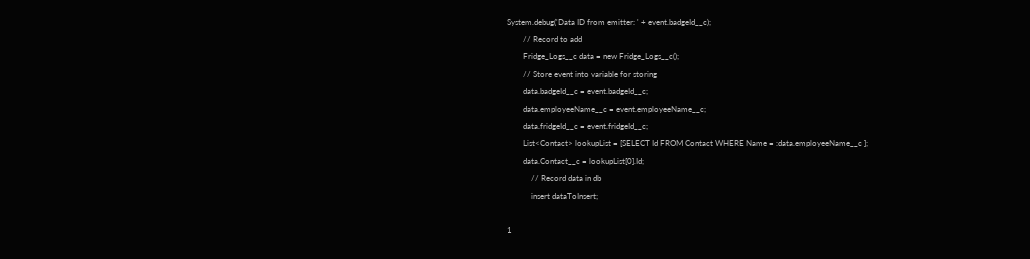System.debug('Data ID from emitter: ' + event.badgeId__c);
        // Record to add
        Fridge_Logs__c data = new Fridge_Logs__c();
        // Store event into variable for storing
        data.badgeId__c = event.badgeId__c;
        data.employeeName__c = event.employeeName__c;
        data.fridgeId__c = event.fridgeId__c;
        List<Contact> lookupList = [SELECT Id FROM Contact WHERE Name = :data.employeeName__c ];
        data.Contact__c = lookupList[0].Id;
            // Record data in db
            insert dataToInsert;

1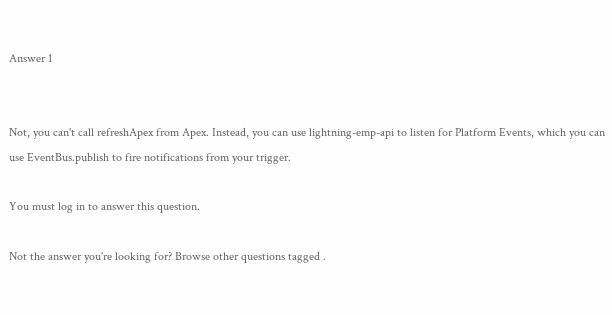Answer 1


Not, you can't call refreshApex from Apex. Instead, you can use lightning-emp-api to listen for Platform Events, which you can use EventBus.publish to fire notifications from your trigger.

You must log in to answer this question.

Not the answer you're looking for? Browse other questions tagged .